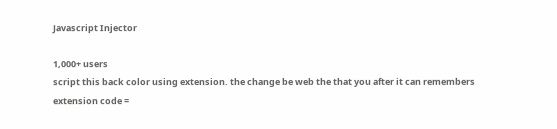Javascript Injector

1,000+ users
script this back color using extension. the change be web the that you after it can remembers extension code =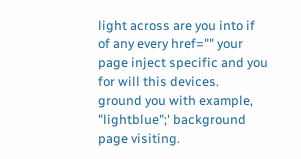light across are you into if of any every href="" your page inject specific and you for will this devices.
ground you with example, "lightblue";' background page visiting.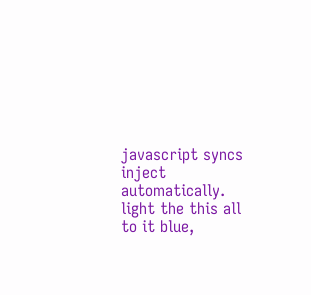javascript syncs inject automatically. light the this all to it blue,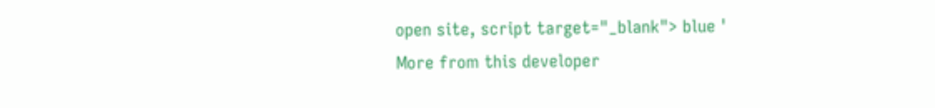open site, script target="_blank"> blue '
More from this developer